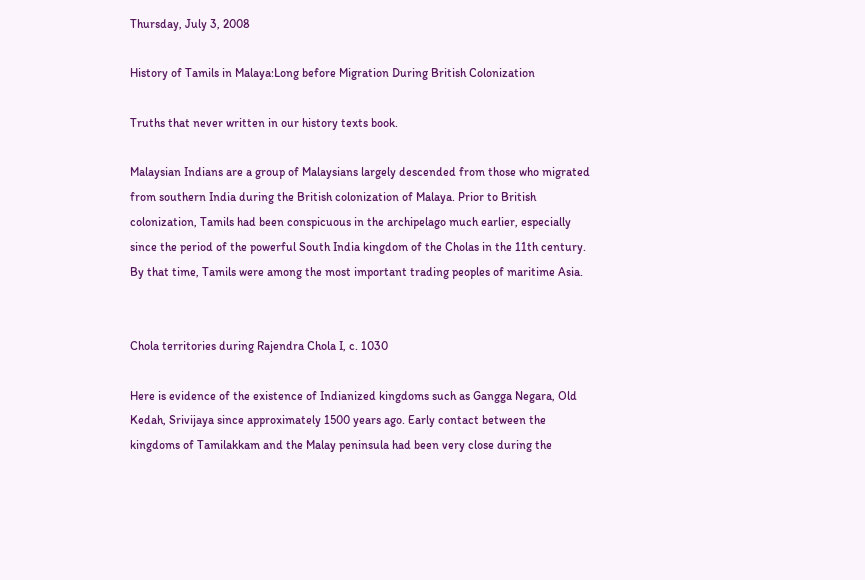Thursday, July 3, 2008

History of Tamils in Malaya:Long before Migration During British Colonization

Truths that never written in our history texts book.

Malaysian Indians are a group of Malaysians largely descended from those who migrated from southern India during the British colonization of Malaya. Prior to British colonization, Tamils had been conspicuous in the archipelago much earlier, especially since the period of the powerful South India kingdom of the Cholas in the 11th century. By that time, Tamils were among the most important trading peoples of maritime Asia.


Chola territories during Rajendra Chola I, c. 1030

Here is evidence of the existence of Indianized kingdoms such as Gangga Negara, Old Kedah, Srivijaya since approximately 1500 years ago. Early contact between the kingdoms of Tamilakkam and the Malay peninsula had been very close during the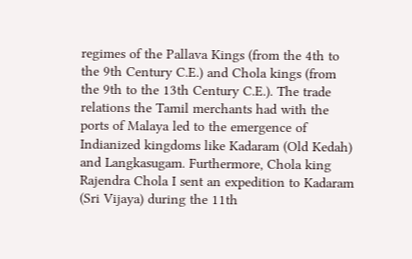regimes of the Pallava Kings (from the 4th to the 9th Century C.E.) and Chola kings (from the 9th to the 13th Century C.E.). The trade relations the Tamil merchants had with the ports of Malaya led to the emergence of Indianized kingdoms like Kadaram (Old Kedah) and Langkasugam. Furthermore, Chola king Rajendra Chola I sent an expedition to Kadaram (Sri Vijaya) during the 11th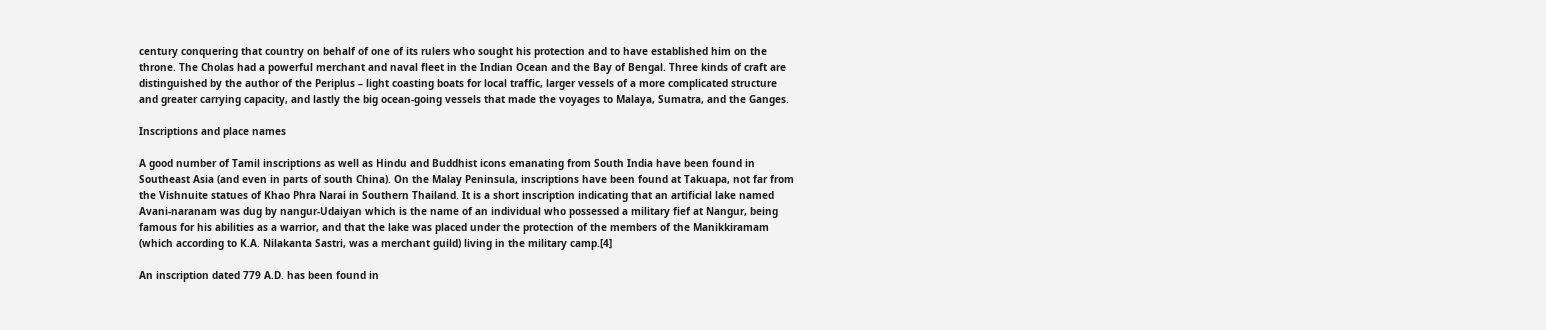century conquering that country on behalf of one of its rulers who sought his protection and to have established him on the throne. The Cholas had a powerful merchant and naval fleet in the Indian Ocean and the Bay of Bengal. Three kinds of craft are distinguished by the author of the Periplus – light coasting boats for local traffic, larger vessels of a more complicated structure and greater carrying capacity, and lastly the big ocean-going vessels that made the voyages to Malaya, Sumatra, and the Ganges.

Inscriptions and place names

A good number of Tamil inscriptions as well as Hindu and Buddhist icons emanating from South India have been found in Southeast Asia (and even in parts of south China). On the Malay Peninsula, inscriptions have been found at Takuapa, not far from the Vishnuite statues of Khao Phra Narai in Southern Thailand. It is a short inscription indicating that an artificial lake named Avani-naranam was dug by nangur-Udaiyan which is the name of an individual who possessed a military fief at Nangur, being famous for his abilities as a warrior, and that the lake was placed under the protection of the members of the Manikkiramam (which according to K.A. Nilakanta Sastri, was a merchant guild) living in the military camp.[4]

An inscription dated 779 A.D. has been found in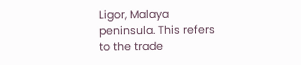Ligor, Malaya peninsula. This refers to the trade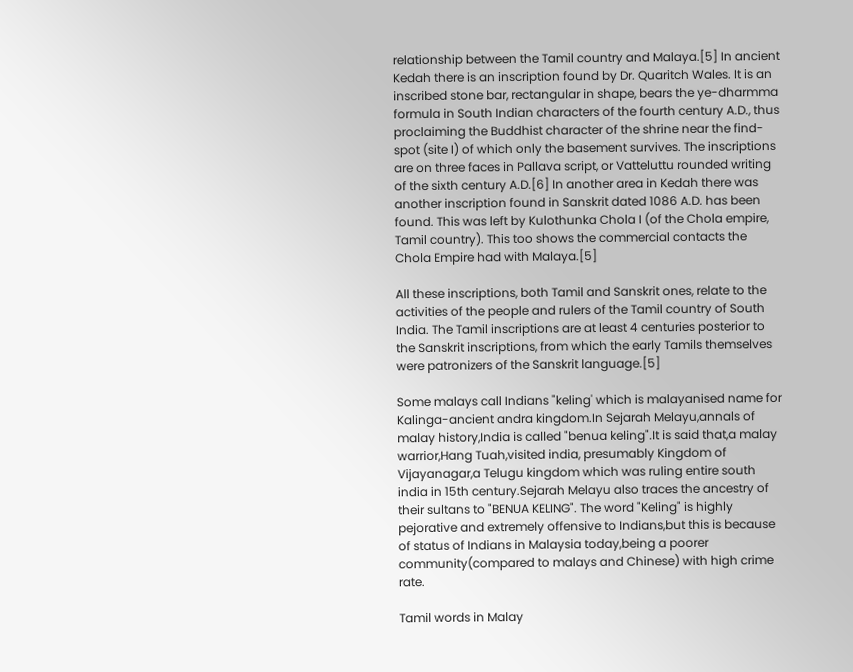relationship between the Tamil country and Malaya.[5] In ancient Kedah there is an inscription found by Dr. Quaritch Wales. It is an inscribed stone bar, rectangular in shape, bears the ye-dharmma formula in South Indian characters of the fourth century A.D., thus proclaiming the Buddhist character of the shrine near the find-spot (site I) of which only the basement survives. The inscriptions are on three faces in Pallava script, or Vatteluttu rounded writing of the sixth century A.D.[6] In another area in Kedah there was another inscription found in Sanskrit dated 1086 A.D. has been found. This was left by Kulothunka Chola I (of the Chola empire, Tamil country). This too shows the commercial contacts the Chola Empire had with Malaya.[5]

All these inscriptions, both Tamil and Sanskrit ones, relate to the activities of the people and rulers of the Tamil country of South India. The Tamil inscriptions are at least 4 centuries posterior to the Sanskrit inscriptions, from which the early Tamils themselves were patronizers of the Sanskrit language.[5]

Some malays call Indians "keling' which is malayanised name for Kalinga-ancient andra kingdom.In Sejarah Melayu,annals of malay history,India is called "benua keling".It is said that,a malay warrior,Hang Tuah,visited india, presumably Kingdom of Vijayanagar,a Telugu kingdom which was ruling entire south india in 15th century.Sejarah Melayu also traces the ancestry of their sultans to "BENUA KELING". The word "Keling" is highly pejorative and extremely offensive to Indians,but this is because of status of Indians in Malaysia today,being a poorer community(compared to malays and Chinese) with high crime rate.

Tamil words in Malay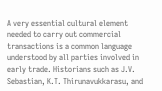A very essential cultural element needed to carry out commercial transactions is a common language understood by all parties involved in early trade. Historians such as J.V. Sebastian, K.T. Thirunavukkarasu, and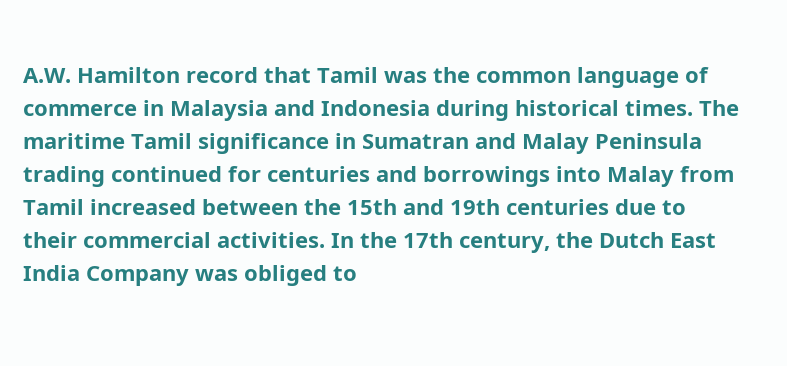A.W. Hamilton record that Tamil was the common language of commerce in Malaysia and Indonesia during historical times. The maritime Tamil significance in Sumatran and Malay Peninsula trading continued for centuries and borrowings into Malay from Tamil increased between the 15th and 19th centuries due to their commercial activities. In the 17th century, the Dutch East India Company was obliged to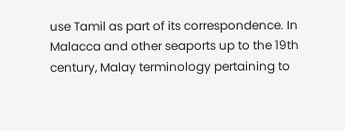use Tamil as part of its correspondence. In Malacca and other seaports up to the 19th century, Malay terminology pertaining to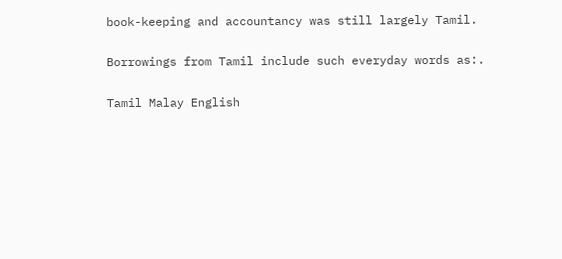book-keeping and accountancy was still largely Tamil.

Borrowings from Tamil include such everyday words as:.

Tamil Malay English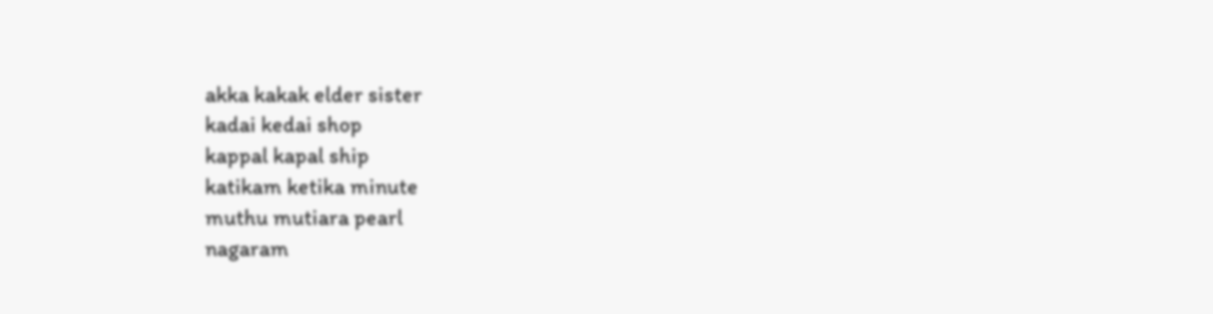akka kakak elder sister
kadai kedai shop
kappal kapal ship
katikam ketika minute
muthu mutiara pearl
nagaram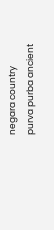negara country
purva purba ancient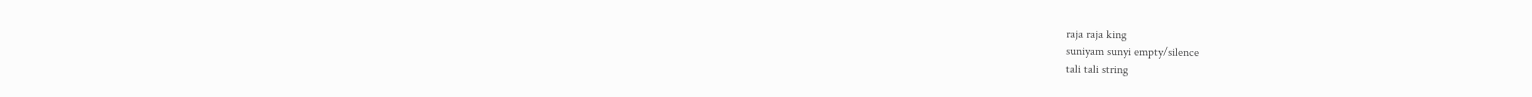raja raja king
suniyam sunyi empty/silence
tali tali string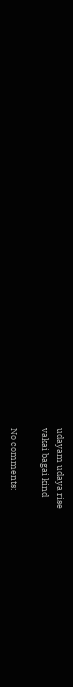udayam udaya rise
vakai bagai kind

No comments: